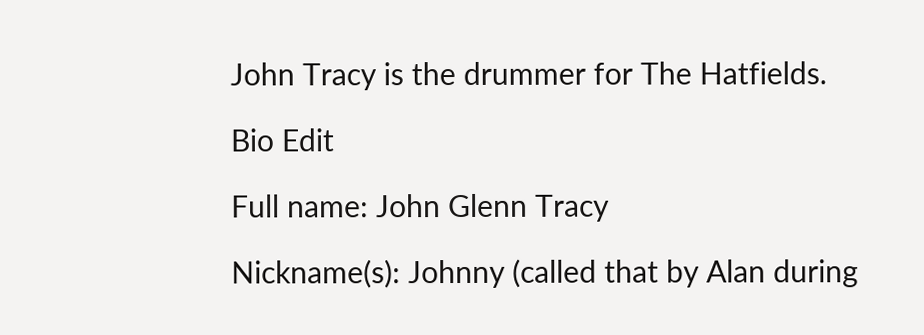John Tracy is the drummer for The Hatfields.

Bio Edit

Full name: John Glenn Tracy

Nickname(s): Johnny (called that by Alan during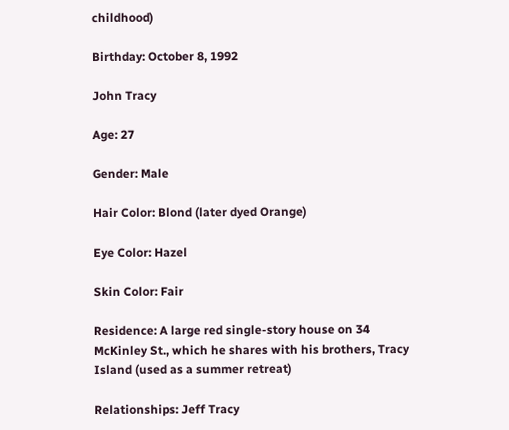childhood)

Birthday: October 8, 1992

John Tracy

Age: 27

Gender: Male

Hair Color: Blond (later dyed Orange)

Eye Color: Hazel

Skin Color: Fair

Residence: A large red single-story house on 34 McKinley St., which he shares with his brothers, Tracy Island (used as a summer retreat)

Relationships: Jeff Tracy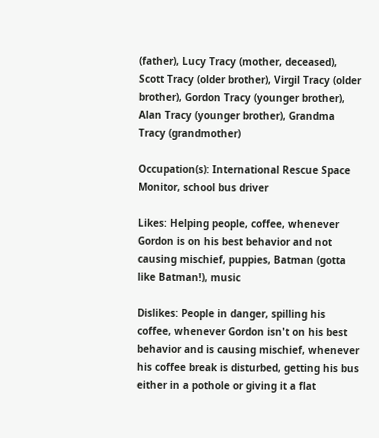(father), Lucy Tracy (mother, deceased), Scott Tracy (older brother), Virgil Tracy (older brother), Gordon Tracy (younger brother), Alan Tracy (younger brother), Grandma Tracy (grandmother)

Occupation(s): International Rescue Space Monitor, school bus driver

Likes: Helping people, coffee, whenever Gordon is on his best behavior and not causing mischief, puppies, Batman (gotta like Batman!), music

Dislikes: People in danger, spilling his coffee, whenever Gordon isn't on his best behavior and is causing mischief, whenever his coffee break is disturbed, getting his bus either in a pothole or giving it a flat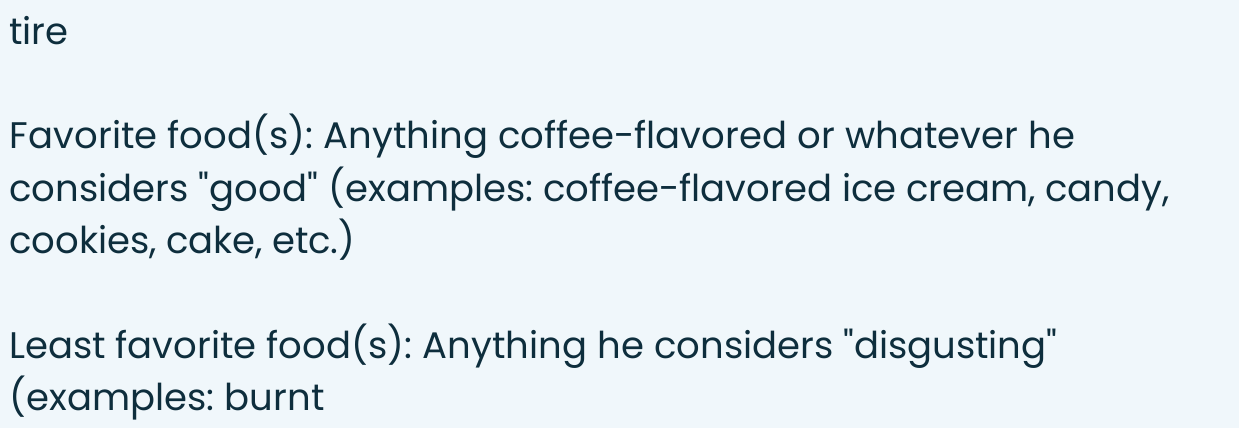tire

Favorite food(s): Anything coffee-flavored or whatever he considers "good" (examples: coffee-flavored ice cream, candy, cookies, cake, etc.)

Least favorite food(s): Anything he considers "disgusting" (examples: burnt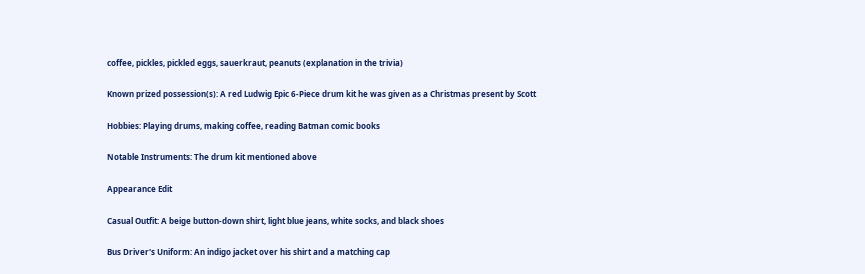coffee, pickles, pickled eggs, sauerkraut, peanuts (explanation in the trivia)

Known prized possession(s): A red Ludwig Epic 6-Piece drum kit he was given as a Christmas present by Scott

Hobbies: Playing drums, making coffee, reading Batman comic books

Notable Instruments: The drum kit mentioned above

Appearance Edit

Casual Outfit: A beige button-down shirt, light blue jeans, white socks, and black shoes

Bus Driver's Uniform: An indigo jacket over his shirt and a matching cap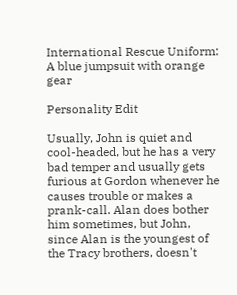International Rescue Uniform: A blue jumpsuit with orange gear

Personality Edit

Usually, John is quiet and cool-headed, but he has a very bad temper and usually gets furious at Gordon whenever he causes trouble or makes a prank-call. Alan does bother him sometimes, but John, since Alan is the youngest of the Tracy brothers, doesn't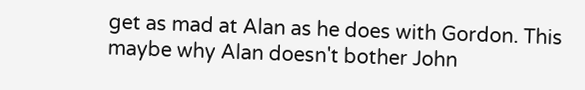get as mad at Alan as he does with Gordon. This maybe why Alan doesn't bother John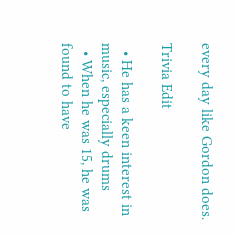every day like Gordon does.

Trivia Edit

  • He has a keen interest in music, especially drums
  • When he was 15, he was found to have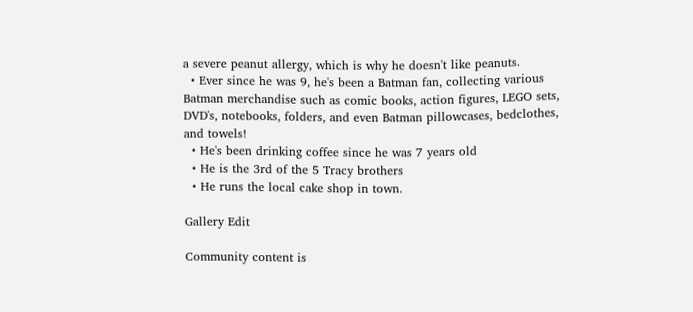a severe peanut allergy, which is why he doesn't like peanuts.
  • Ever since he was 9, he's been a Batman fan, collecting various Batman merchandise such as comic books, action figures, LEGO sets, DVD's, notebooks, folders, and even Batman pillowcases, bedclothes, and towels!
  • He's been drinking coffee since he was 7 years old
  • He is the 3rd of the 5 Tracy brothers
  • He runs the local cake shop in town.

Gallery Edit

Community content is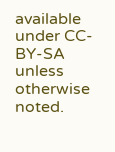available under CC-BY-SA unless otherwise noted.